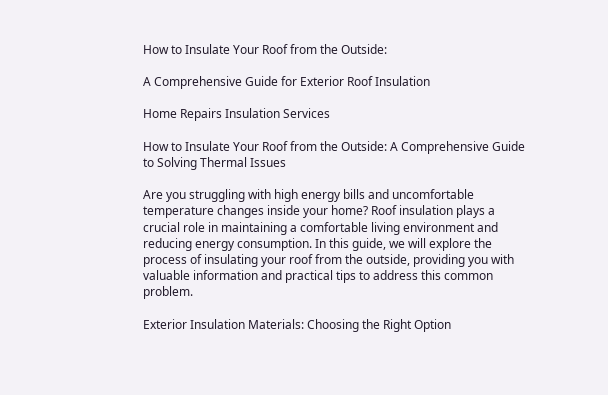How to Insulate Your Roof from the Outside:

A Comprehensive Guide for Exterior Roof Insulation

Home Repairs Insulation Services

How to Insulate Your Roof from the Outside: A Comprehensive Guide to Solving Thermal Issues

Are you struggling with high energy bills and uncomfortable temperature changes inside your home? Roof insulation plays a crucial role in maintaining a comfortable living environment and reducing energy consumption. In this guide, we will explore the process of insulating your roof from the outside, providing you with valuable information and practical tips to address this common problem.

Exterior Insulation Materials: Choosing the Right Option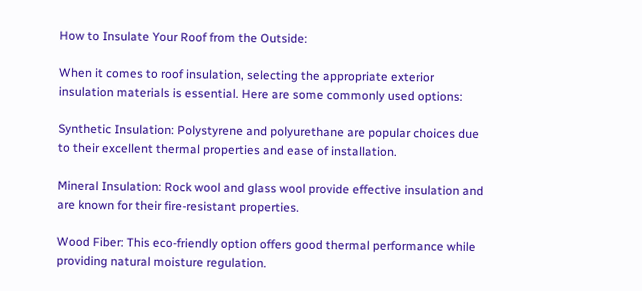How to Insulate Your Roof from the Outside:

When it comes to roof insulation, selecting the appropriate exterior insulation materials is essential. Here are some commonly used options:

Synthetic Insulation: Polystyrene and polyurethane are popular choices due to their excellent thermal properties and ease of installation.

Mineral Insulation: Rock wool and glass wool provide effective insulation and are known for their fire-resistant properties.

Wood Fiber: This eco-friendly option offers good thermal performance while providing natural moisture regulation.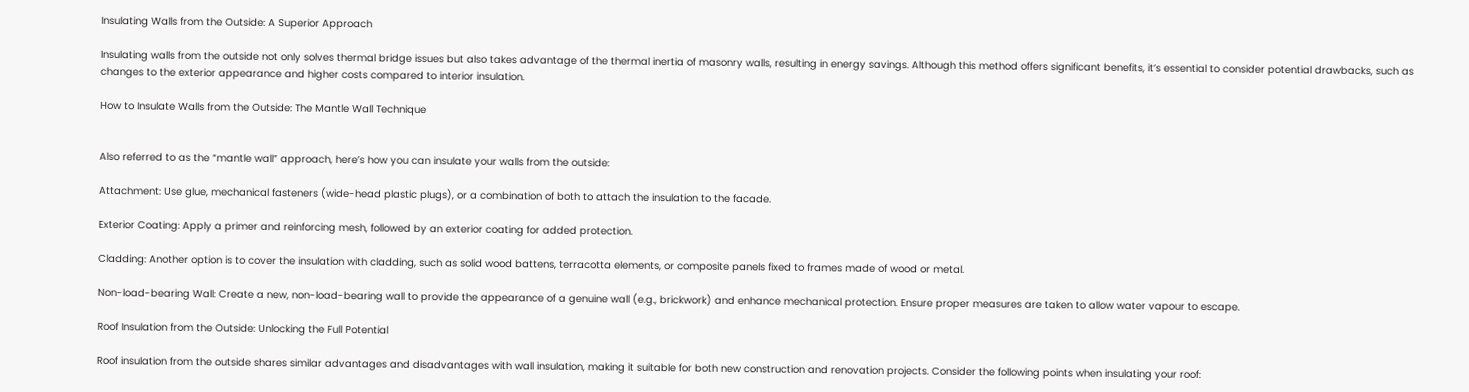Insulating Walls from the Outside: A Superior Approach

Insulating walls from the outside not only solves thermal bridge issues but also takes advantage of the thermal inertia of masonry walls, resulting in energy savings. Although this method offers significant benefits, it’s essential to consider potential drawbacks, such as changes to the exterior appearance and higher costs compared to interior insulation.

How to Insulate Walls from the Outside: The Mantle Wall Technique


Also referred to as the “mantle wall” approach, here’s how you can insulate your walls from the outside:

Attachment: Use glue, mechanical fasteners (wide-head plastic plugs), or a combination of both to attach the insulation to the facade.

Exterior Coating: Apply a primer and reinforcing mesh, followed by an exterior coating for added protection.

Cladding: Another option is to cover the insulation with cladding, such as solid wood battens, terracotta elements, or composite panels fixed to frames made of wood or metal.

Non-load-bearing Wall: Create a new, non-load-bearing wall to provide the appearance of a genuine wall (e.g., brickwork) and enhance mechanical protection. Ensure proper measures are taken to allow water vapour to escape.

Roof Insulation from the Outside: Unlocking the Full Potential

Roof insulation from the outside shares similar advantages and disadvantages with wall insulation, making it suitable for both new construction and renovation projects. Consider the following points when insulating your roof: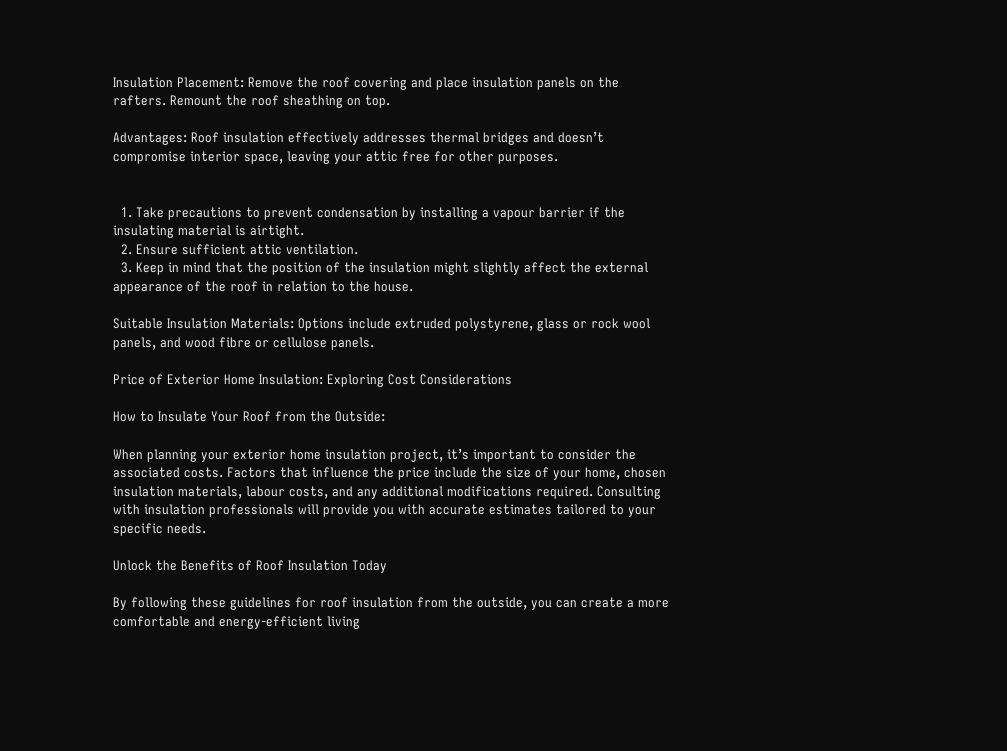Insulation Placement: Remove the roof covering and place insulation panels on the rafters. Remount the roof sheathing on top.

Advantages: Roof insulation effectively addresses thermal bridges and doesn’t compromise interior space, leaving your attic free for other purposes.


  1. Take precautions to prevent condensation by installing a vapour barrier if the insulating material is airtight.
  2. Ensure sufficient attic ventilation.
  3. Keep in mind that the position of the insulation might slightly affect the external appearance of the roof in relation to the house.

Suitable Insulation Materials: Options include extruded polystyrene, glass or rock wool panels, and wood fibre or cellulose panels.

Price of Exterior Home Insulation: Exploring Cost Considerations

How to Insulate Your Roof from the Outside:

When planning your exterior home insulation project, it’s important to consider the associated costs. Factors that influence the price include the size of your home, chosen insulation materials, labour costs, and any additional modifications required. Consulting with insulation professionals will provide you with accurate estimates tailored to your specific needs.

Unlock the Benefits of Roof Insulation Today

By following these guidelines for roof insulation from the outside, you can create a more comfortable and energy-efficient living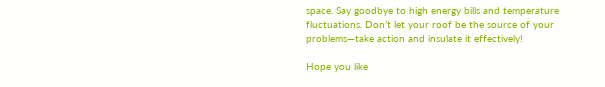space. Say goodbye to high energy bills and temperature fluctuations. Don’t let your roof be the source of your problems—take action and insulate it effectively!

Hope you like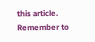this article. Remember to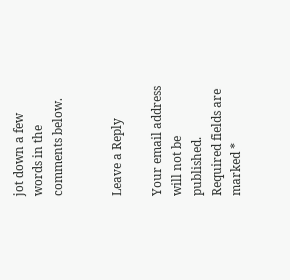jot down a few words in the comments below.


Leave a Reply

Your email address will not be published. Required fields are marked *